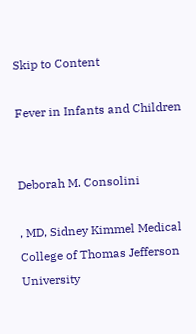Skip to Content

Fever in Infants and Children


Deborah M. Consolini

, MD, Sidney Kimmel Medical College of Thomas Jefferson University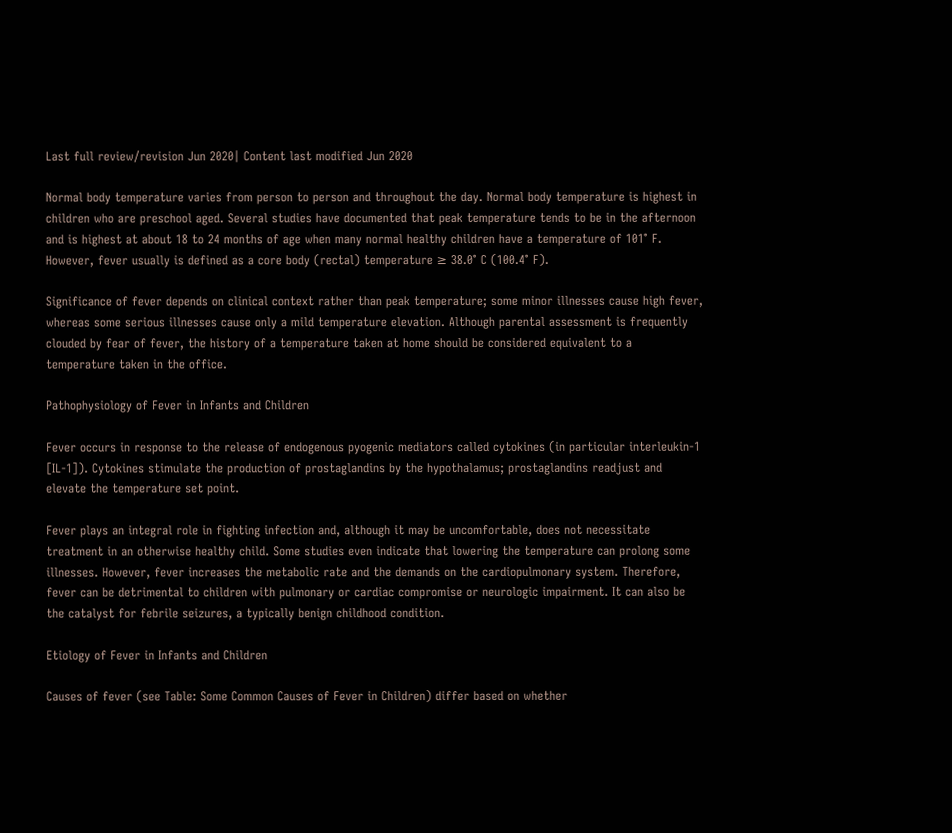Last full review/revision Jun 2020| Content last modified Jun 2020

Normal body temperature varies from person to person and throughout the day. Normal body temperature is highest in children who are preschool aged. Several studies have documented that peak temperature tends to be in the afternoon and is highest at about 18 to 24 months of age when many normal healthy children have a temperature of 101° F. However, fever usually is defined as a core body (rectal) temperature ≥ 38.0° C (100.4° F).

Significance of fever depends on clinical context rather than peak temperature; some minor illnesses cause high fever, whereas some serious illnesses cause only a mild temperature elevation. Although parental assessment is frequently clouded by fear of fever, the history of a temperature taken at home should be considered equivalent to a temperature taken in the office.

Pathophysiology of Fever in Infants and Children

Fever occurs in response to the release of endogenous pyogenic mediators called cytokines (in particular interleukin-1 [IL-1]). Cytokines stimulate the production of prostaglandins by the hypothalamus; prostaglandins readjust and elevate the temperature set point.

Fever plays an integral role in fighting infection and, although it may be uncomfortable, does not necessitate treatment in an otherwise healthy child. Some studies even indicate that lowering the temperature can prolong some illnesses. However, fever increases the metabolic rate and the demands on the cardiopulmonary system. Therefore, fever can be detrimental to children with pulmonary or cardiac compromise or neurologic impairment. It can also be the catalyst for febrile seizures, a typically benign childhood condition.

Etiology of Fever in Infants and Children

Causes of fever (see Table: Some Common Causes of Fever in Children) differ based on whether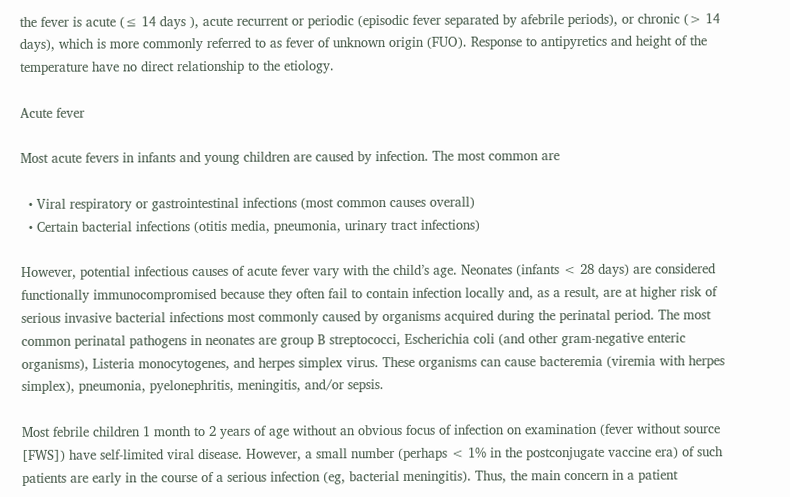the fever is acute (≤ 14 days ), acute recurrent or periodic (episodic fever separated by afebrile periods), or chronic (> 14 days), which is more commonly referred to as fever of unknown origin (FUO). Response to antipyretics and height of the temperature have no direct relationship to the etiology.

Acute fever

Most acute fevers in infants and young children are caused by infection. The most common are

  • Viral respiratory or gastrointestinal infections (most common causes overall)
  • Certain bacterial infections (otitis media, pneumonia, urinary tract infections)

However, potential infectious causes of acute fever vary with the child’s age. Neonates (infants < 28 days) are considered functionally immunocompromised because they often fail to contain infection locally and, as a result, are at higher risk of serious invasive bacterial infections most commonly caused by organisms acquired during the perinatal period. The most common perinatal pathogens in neonates are group B streptococci, Escherichia coli (and other gram-negative enteric organisms), Listeria monocytogenes, and herpes simplex virus. These organisms can cause bacteremia (viremia with herpes simplex), pneumonia, pyelonephritis, meningitis, and/or sepsis.

Most febrile children 1 month to 2 years of age without an obvious focus of infection on examination (fever without source [FWS]) have self-limited viral disease. However, a small number (perhaps < 1% in the postconjugate vaccine era) of such patients are early in the course of a serious infection (eg, bacterial meningitis). Thus, the main concern in a patient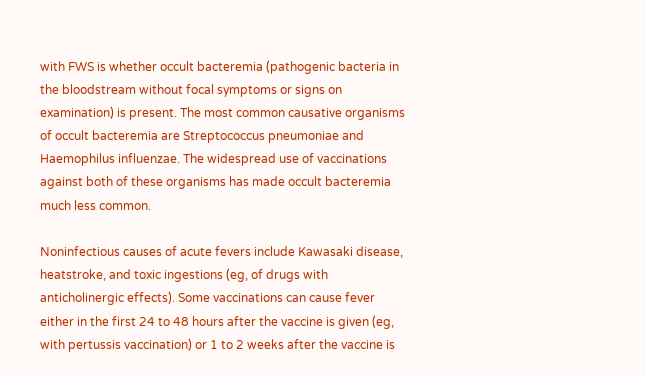with FWS is whether occult bacteremia (pathogenic bacteria in the bloodstream without focal symptoms or signs on examination) is present. The most common causative organisms of occult bacteremia are Streptococcus pneumoniae and Haemophilus influenzae. The widespread use of vaccinations against both of these organisms has made occult bacteremia much less common.

Noninfectious causes of acute fevers include Kawasaki disease, heatstroke, and toxic ingestions (eg, of drugs with anticholinergic effects). Some vaccinations can cause fever either in the first 24 to 48 hours after the vaccine is given (eg, with pertussis vaccination) or 1 to 2 weeks after the vaccine is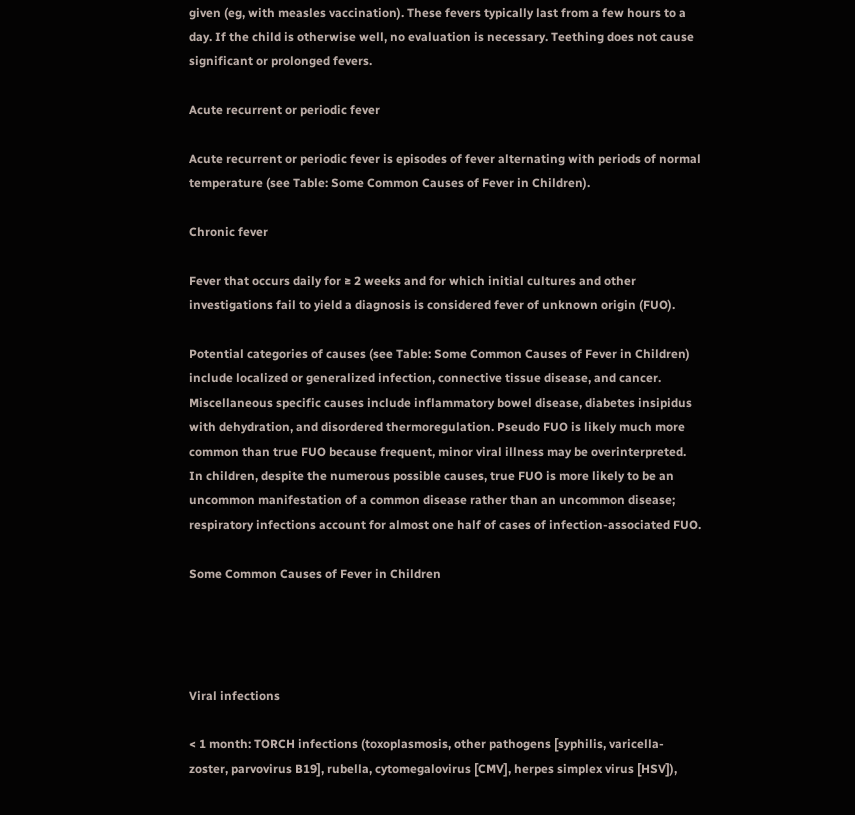given (eg, with measles vaccination). These fevers typically last from a few hours to a day. If the child is otherwise well, no evaluation is necessary. Teething does not cause significant or prolonged fevers.

Acute recurrent or periodic fever

Acute recurrent or periodic fever is episodes of fever alternating with periods of normal temperature (see Table: Some Common Causes of Fever in Children).

Chronic fever

Fever that occurs daily for ≥ 2 weeks and for which initial cultures and other investigations fail to yield a diagnosis is considered fever of unknown origin (FUO).

Potential categories of causes (see Table: Some Common Causes of Fever in Children) include localized or generalized infection, connective tissue disease, and cancer. Miscellaneous specific causes include inflammatory bowel disease, diabetes insipidus with dehydration, and disordered thermoregulation. Pseudo FUO is likely much more common than true FUO because frequent, minor viral illness may be overinterpreted. In children, despite the numerous possible causes, true FUO is more likely to be an uncommon manifestation of a common disease rather than an uncommon disease; respiratory infections account for almost one half of cases of infection-associated FUO.

Some Common Causes of Fever in Children




Viral infections

< 1 month: TORCH infections (toxoplasmosis, other pathogens [syphilis, varicella-zoster, parvovirus B19], rubella, cytomegalovirus [CMV], herpes simplex virus [HSV]),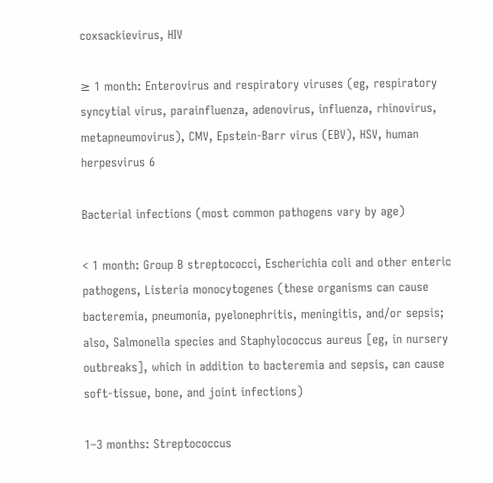coxsackievirus, HIV

≥ 1 month: Enterovirus and respiratory viruses (eg, respiratory syncytial virus, parainfluenza, adenovirus, influenza, rhinovirus, metapneumovirus), CMV, Epstein-Barr virus (EBV), HSV, human herpesvirus 6

Bacterial infections (most common pathogens vary by age)

< 1 month: Group B streptococci, Escherichia coli and other enteric pathogens, Listeria monocytogenes (these organisms can cause bacteremia, pneumonia, pyelonephritis, meningitis, and/or sepsis; also, Salmonella species and Staphylococcus aureus [eg, in nursery outbreaks], which in addition to bacteremia and sepsis, can cause soft-tissue, bone, and joint infections)

1–3 months: Streptococcus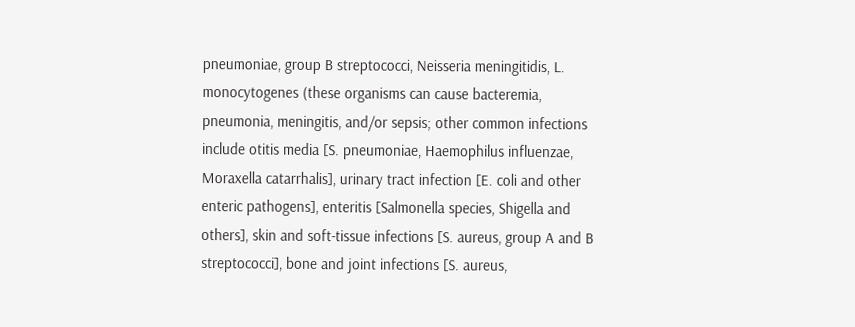pneumoniae, group B streptococci, Neisseria meningitidis, L. monocytogenes (these organisms can cause bacteremia, pneumonia, meningitis, and/or sepsis; other common infections include otitis media [S. pneumoniae, Haemophilus influenzae, Moraxella catarrhalis], urinary tract infection [E. coli and other enteric pathogens], enteritis [Salmonella species, Shigella and others], skin and soft-tissue infections [S. aureus, group A and B streptococci], bone and joint infections [S. aureus,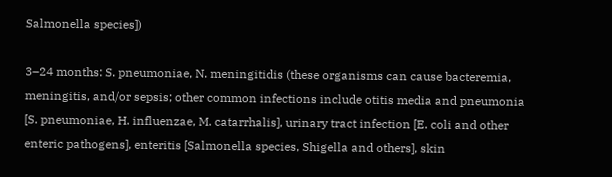Salmonella species])

3–24 months: S. pneumoniae, N. meningitidis (these organisms can cause bacteremia, meningitis, and/or sepsis; other common infections include otitis media and pneumonia [S. pneumoniae, H. influenzae, M. catarrhalis], urinary tract infection [E. coli and other enteric pathogens], enteritis [Salmonella species, Shigella and others], skin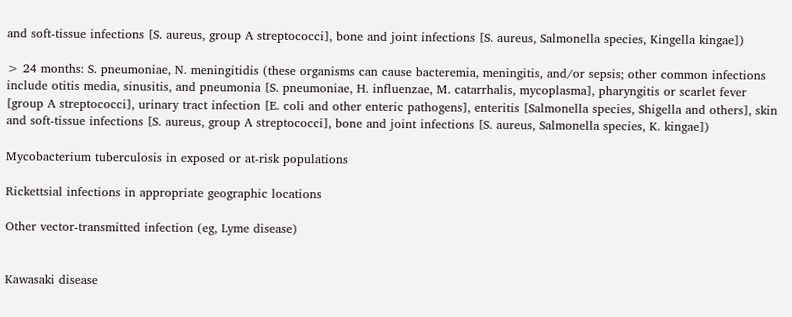and soft-tissue infections [S. aureus, group A streptococci], bone and joint infections [S. aureus, Salmonella species, Kingella kingae])

> 24 months: S. pneumoniae, N. meningitidis (these organisms can cause bacteremia, meningitis, and/or sepsis; other common infections include otitis media, sinusitis, and pneumonia [S. pneumoniae, H. influenzae, M. catarrhalis, mycoplasma], pharyngitis or scarlet fever [group A streptococci], urinary tract infection [E. coli and other enteric pathogens], enteritis [Salmonella species, Shigella and others], skin and soft-tissue infections [S. aureus, group A streptococci], bone and joint infections [S. aureus, Salmonella species, K. kingae])

Mycobacterium tuberculosis in exposed or at-risk populations

Rickettsial infections in appropriate geographic locations

Other vector-transmitted infection (eg, Lyme disease)


Kawasaki disease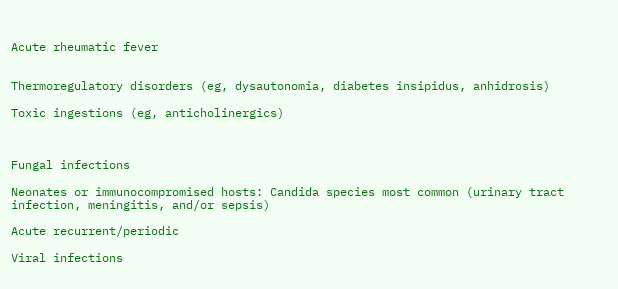Acute rheumatic fever


Thermoregulatory disorders (eg, dysautonomia, diabetes insipidus, anhidrosis)

Toxic ingestions (eg, anticholinergics)



Fungal infections

Neonates or immunocompromised hosts: Candida species most common (urinary tract infection, meningitis, and/or sepsis)

Acute recurrent/periodic

Viral infections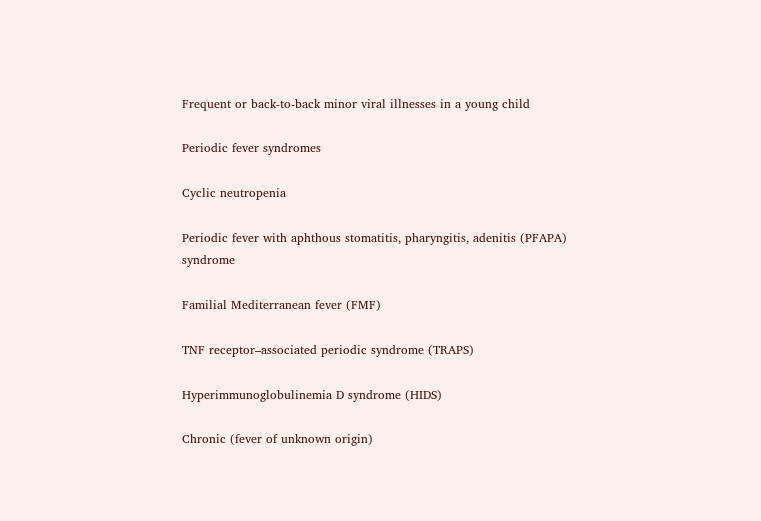Frequent or back-to-back minor viral illnesses in a young child

Periodic fever syndromes

Cyclic neutropenia

Periodic fever with aphthous stomatitis, pharyngitis, adenitis (PFAPA) syndrome

Familial Mediterranean fever (FMF)

TNF receptor–associated periodic syndrome (TRAPS)

Hyperimmunoglobulinemia D syndrome (HIDS)

Chronic (fever of unknown origin)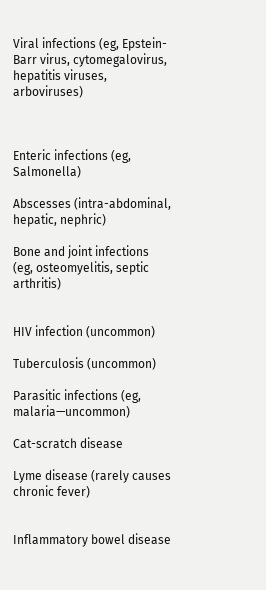Viral infections (eg, Epstein-Barr virus, cytomegalovirus, hepatitis viruses, arboviruses)



Enteric infections (eg, Salmonella)

Abscesses (intra-abdominal, hepatic, nephric)

Bone and joint infections (eg, osteomyelitis, septic arthritis)


HIV infection (uncommon)

Tuberculosis (uncommon)

Parasitic infections (eg, malaria—uncommon)

Cat-scratch disease

Lyme disease (rarely causes chronic fever)


Inflammatory bowel disease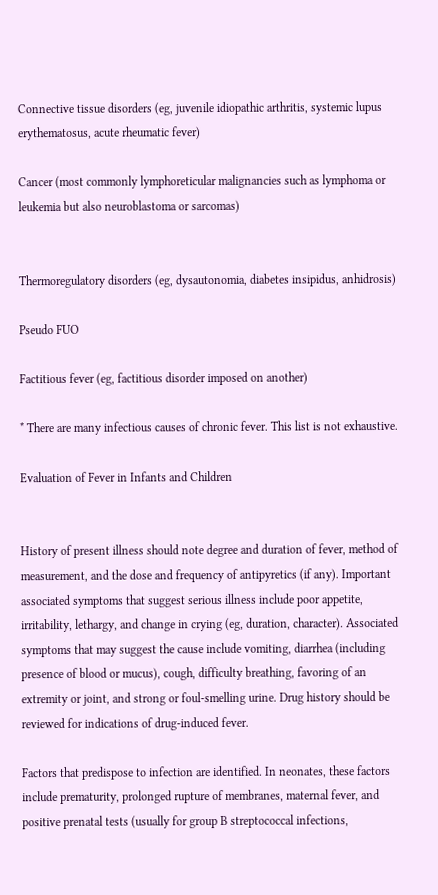Connective tissue disorders (eg, juvenile idiopathic arthritis, systemic lupus erythematosus, acute rheumatic fever)

Cancer (most commonly lymphoreticular malignancies such as lymphoma or leukemia but also neuroblastoma or sarcomas)


Thermoregulatory disorders (eg, dysautonomia, diabetes insipidus, anhidrosis)

Pseudo FUO

Factitious fever (eg, factitious disorder imposed on another)

* There are many infectious causes of chronic fever. This list is not exhaustive.

Evaluation of Fever in Infants and Children


History of present illness should note degree and duration of fever, method of measurement, and the dose and frequency of antipyretics (if any). Important associated symptoms that suggest serious illness include poor appetite, irritability, lethargy, and change in crying (eg, duration, character). Associated symptoms that may suggest the cause include vomiting, diarrhea (including presence of blood or mucus), cough, difficulty breathing, favoring of an extremity or joint, and strong or foul-smelling urine. Drug history should be reviewed for indications of drug-induced fever.

Factors that predispose to infection are identified. In neonates, these factors include prematurity, prolonged rupture of membranes, maternal fever, and positive prenatal tests (usually for group B streptococcal infections,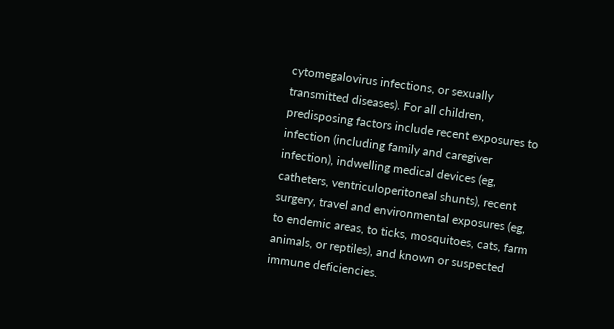cytomegalovirus infections, or sexually transmitted diseases). For all children, predisposing factors include recent exposures to infection (including family and caregiver infection), indwelling medical devices (eg, catheters, ventriculoperitoneal shunts), recent surgery, travel and environmental exposures (eg, to endemic areas, to ticks, mosquitoes, cats, farm animals, or reptiles), and known or suspected immune deficiencies.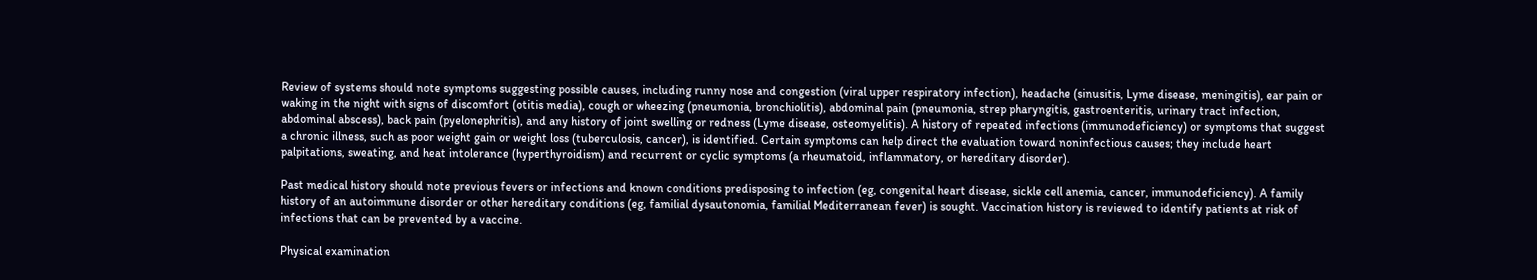Review of systems should note symptoms suggesting possible causes, including runny nose and congestion (viral upper respiratory infection), headache (sinusitis, Lyme disease, meningitis), ear pain or waking in the night with signs of discomfort (otitis media), cough or wheezing (pneumonia, bronchiolitis), abdominal pain (pneumonia, strep pharyngitis, gastroenteritis, urinary tract infection, abdominal abscess), back pain (pyelonephritis), and any history of joint swelling or redness (Lyme disease, osteomyelitis). A history of repeated infections (immunodeficiency) or symptoms that suggest a chronic illness, such as poor weight gain or weight loss (tuberculosis, cancer), is identified. Certain symptoms can help direct the evaluation toward noninfectious causes; they include heart palpitations, sweating, and heat intolerance (hyperthyroidism) and recurrent or cyclic symptoms (a rheumatoid, inflammatory, or hereditary disorder).

Past medical history should note previous fevers or infections and known conditions predisposing to infection (eg, congenital heart disease, sickle cell anemia, cancer, immunodeficiency). A family history of an autoimmune disorder or other hereditary conditions (eg, familial dysautonomia, familial Mediterranean fever) is sought. Vaccination history is reviewed to identify patients at risk of infections that can be prevented by a vaccine.

Physical examination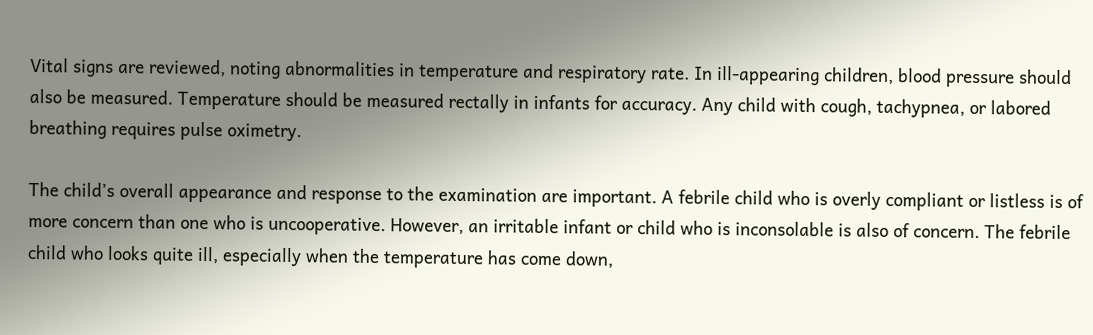Vital signs are reviewed, noting abnormalities in temperature and respiratory rate. In ill-appearing children, blood pressure should also be measured. Temperature should be measured rectally in infants for accuracy. Any child with cough, tachypnea, or labored breathing requires pulse oximetry.

The child’s overall appearance and response to the examination are important. A febrile child who is overly compliant or listless is of more concern than one who is uncooperative. However, an irritable infant or child who is inconsolable is also of concern. The febrile child who looks quite ill, especially when the temperature has come down,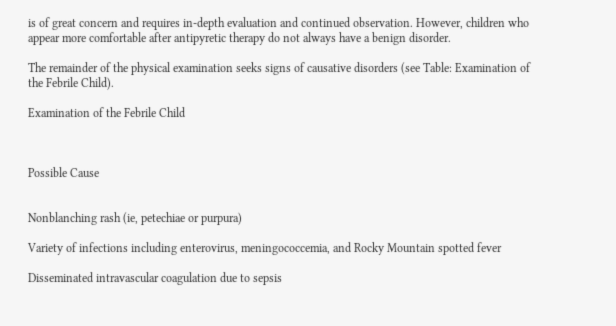is of great concern and requires in-depth evaluation and continued observation. However, children who appear more comfortable after antipyretic therapy do not always have a benign disorder.

The remainder of the physical examination seeks signs of causative disorders (see Table: Examination of the Febrile Child).

Examination of the Febrile Child



Possible Cause


Nonblanching rash (ie, petechiae or purpura)

Variety of infections including enterovirus, meningococcemia, and Rocky Mountain spotted fever

Disseminated intravascular coagulation due to sepsis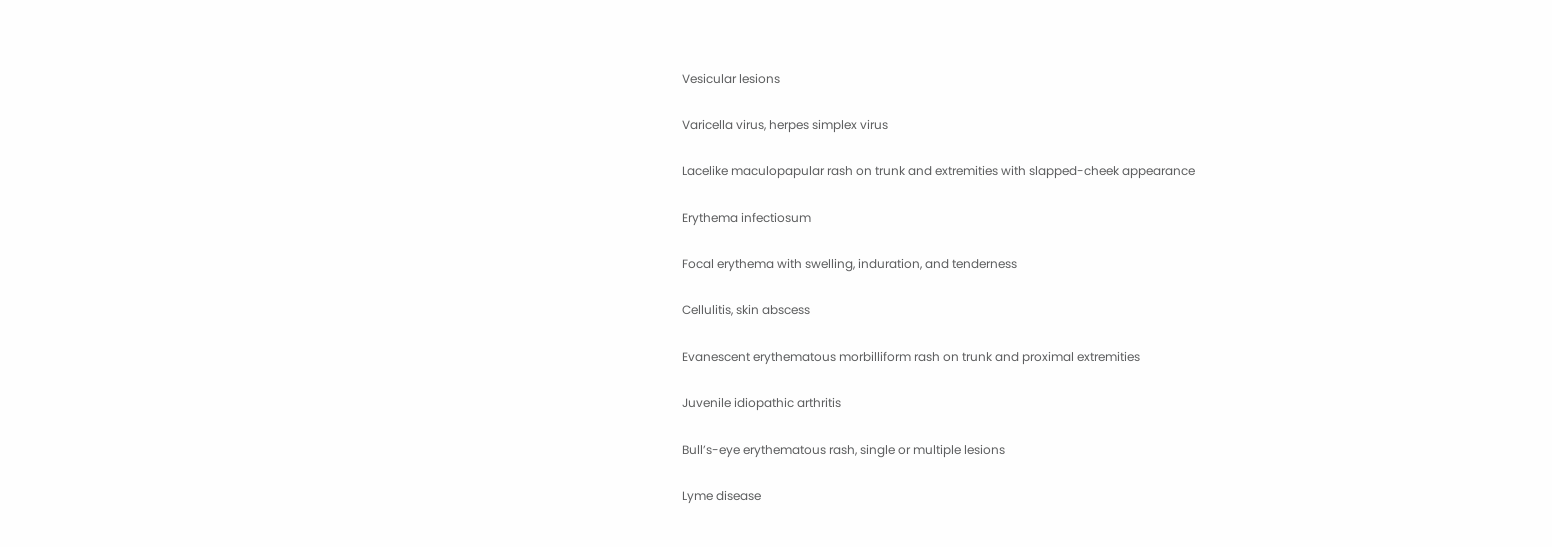Vesicular lesions

Varicella virus, herpes simplex virus

Lacelike maculopapular rash on trunk and extremities with slapped-cheek appearance

Erythema infectiosum

Focal erythema with swelling, induration, and tenderness

Cellulitis, skin abscess

Evanescent erythematous morbilliform rash on trunk and proximal extremities

Juvenile idiopathic arthritis

Bull’s-eye erythematous rash, single or multiple lesions

Lyme disease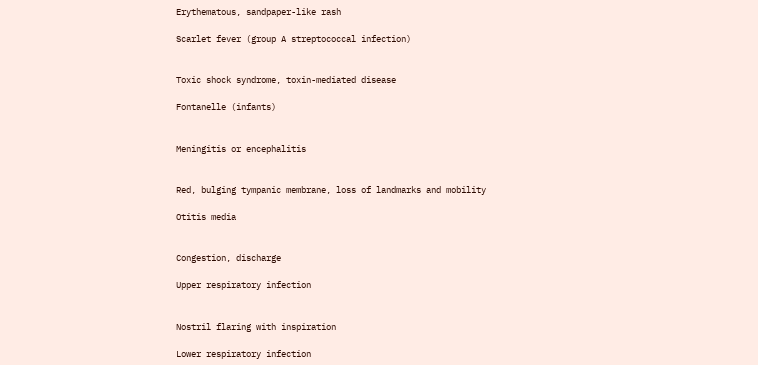Erythematous, sandpaper-like rash

Scarlet fever (group A streptococcal infection)


Toxic shock syndrome, toxin-mediated disease

Fontanelle (infants)


Meningitis or encephalitis


Red, bulging tympanic membrane, loss of landmarks and mobility

Otitis media


Congestion, discharge

Upper respiratory infection


Nostril flaring with inspiration

Lower respiratory infection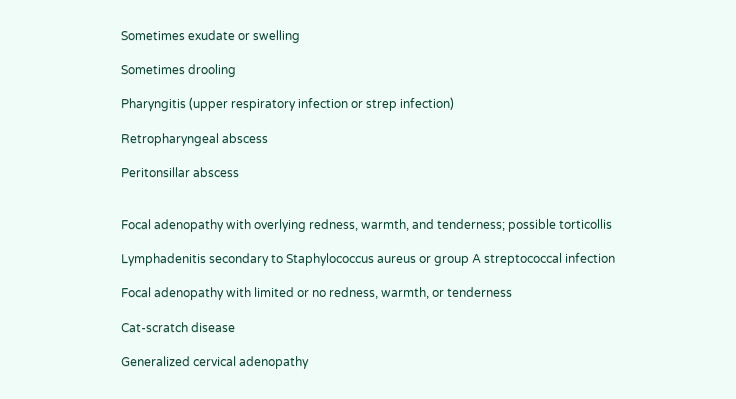Sometimes exudate or swelling

Sometimes drooling

Pharyngitis (upper respiratory infection or strep infection)

Retropharyngeal abscess

Peritonsillar abscess


Focal adenopathy with overlying redness, warmth, and tenderness; possible torticollis

Lymphadenitis secondary to Staphylococcus aureus or group A streptococcal infection

Focal adenopathy with limited or no redness, warmth, or tenderness

Cat-scratch disease

Generalized cervical adenopathy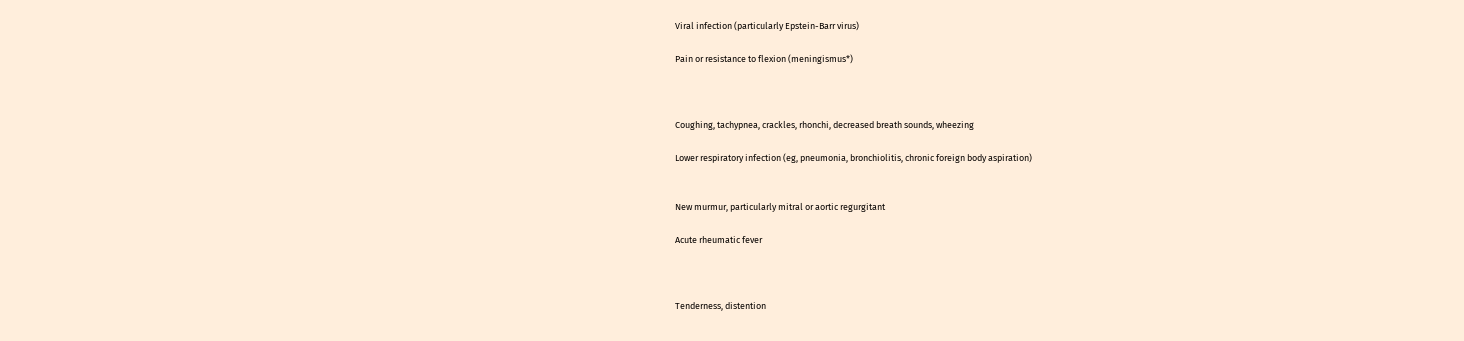Viral infection (particularly Epstein-Barr virus)

Pain or resistance to flexion (meningismus*)



Coughing, tachypnea, crackles, rhonchi, decreased breath sounds, wheezing

Lower respiratory infection (eg, pneumonia, bronchiolitis, chronic foreign body aspiration)


New murmur, particularly mitral or aortic regurgitant

Acute rheumatic fever



Tenderness, distention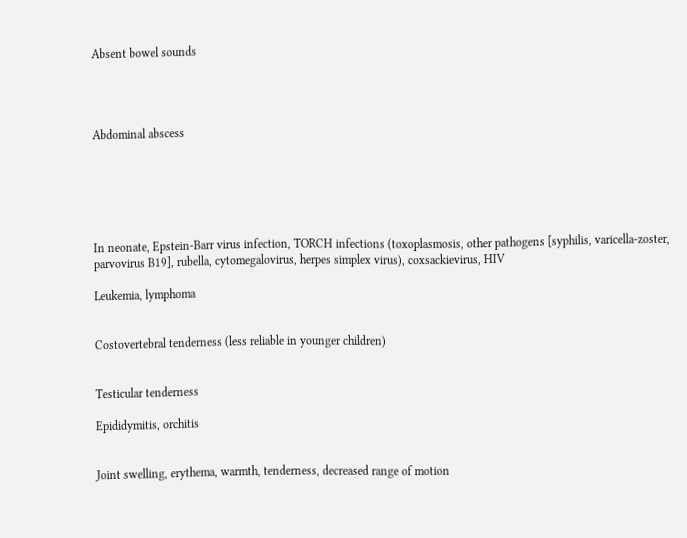Absent bowel sounds




Abdominal abscess






In neonate, Epstein-Barr virus infection, TORCH infections (toxoplasmosis, other pathogens [syphilis, varicella-zoster, parvovirus B19], rubella, cytomegalovirus, herpes simplex virus), coxsackievirus, HIV

Leukemia, lymphoma


Costovertebral tenderness (less reliable in younger children)


Testicular tenderness

Epididymitis, orchitis


Joint swelling, erythema, warmth, tenderness, decreased range of motion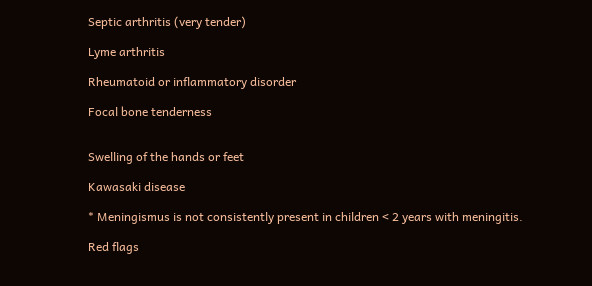Septic arthritis (very tender)

Lyme arthritis

Rheumatoid or inflammatory disorder

Focal bone tenderness


Swelling of the hands or feet

Kawasaki disease

* Meningismus is not consistently present in children < 2 years with meningitis.

Red flags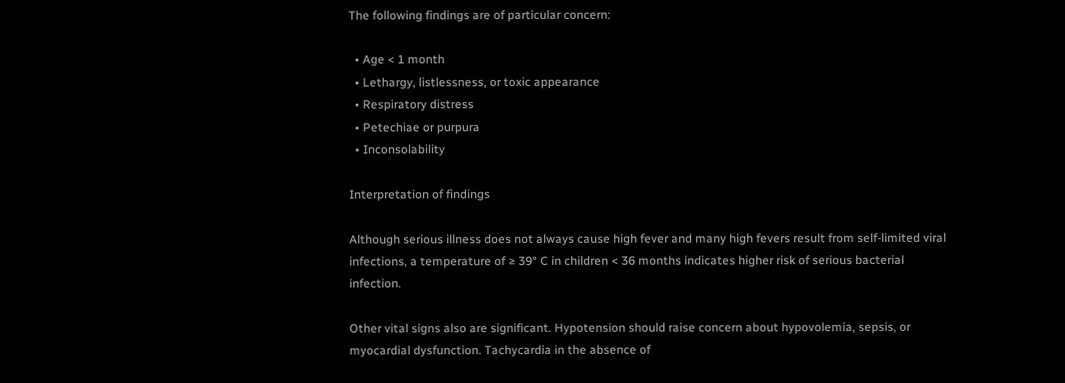The following findings are of particular concern:

  • Age < 1 month
  • Lethargy, listlessness, or toxic appearance
  • Respiratory distress
  • Petechiae or purpura
  • Inconsolability

Interpretation of findings

Although serious illness does not always cause high fever and many high fevers result from self-limited viral infections, a temperature of ≥ 39° C in children < 36 months indicates higher risk of serious bacterial infection.

Other vital signs also are significant. Hypotension should raise concern about hypovolemia, sepsis, or myocardial dysfunction. Tachycardia in the absence of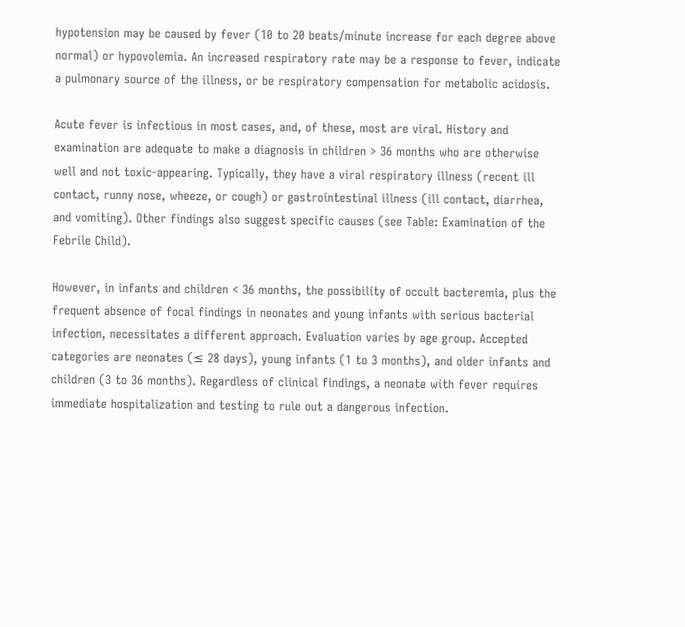hypotension may be caused by fever (10 to 20 beats/minute increase for each degree above normal) or hypovolemia. An increased respiratory rate may be a response to fever, indicate a pulmonary source of the illness, or be respiratory compensation for metabolic acidosis.

Acute fever is infectious in most cases, and, of these, most are viral. History and examination are adequate to make a diagnosis in children > 36 months who are otherwise well and not toxic-appearing. Typically, they have a viral respiratory illness (recent ill contact, runny nose, wheeze, or cough) or gastrointestinal illness (ill contact, diarrhea, and vomiting). Other findings also suggest specific causes (see Table: Examination of the Febrile Child).

However, in infants and children < 36 months, the possibility of occult bacteremia, plus the frequent absence of focal findings in neonates and young infants with serious bacterial infection, necessitates a different approach. Evaluation varies by age group. Accepted categories are neonates (≤ 28 days), young infants (1 to 3 months), and older infants and children (3 to 36 months). Regardless of clinical findings, a neonate with fever requires immediate hospitalization and testing to rule out a dangerous infection.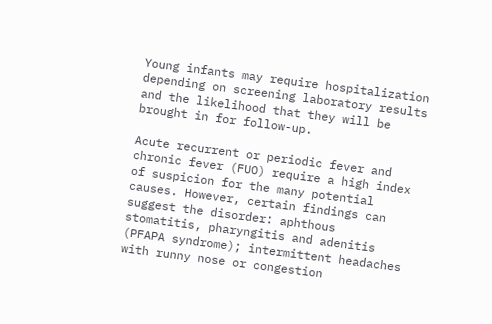Young infants may require hospitalization depending on screening laboratory results and the likelihood that they will be brought in for follow-up.

Acute recurrent or periodic fever and chronic fever (FUO) require a high index of suspicion for the many potential causes. However, certain findings can suggest the disorder: aphthous stomatitis, pharyngitis and adenitis (PFAPA syndrome); intermittent headaches with runny nose or congestion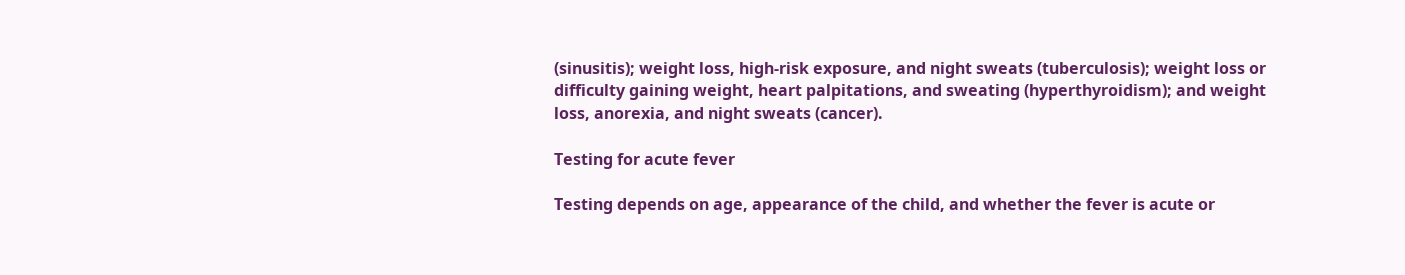(sinusitis); weight loss, high-risk exposure, and night sweats (tuberculosis); weight loss or difficulty gaining weight, heart palpitations, and sweating (hyperthyroidism); and weight loss, anorexia, and night sweats (cancer).

Testing for acute fever

Testing depends on age, appearance of the child, and whether the fever is acute or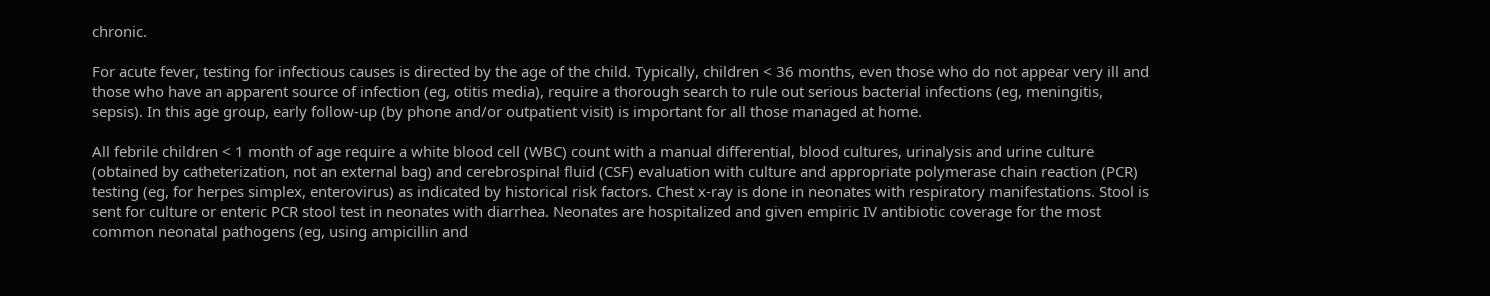chronic.

For acute fever, testing for infectious causes is directed by the age of the child. Typically, children < 36 months, even those who do not appear very ill and those who have an apparent source of infection (eg, otitis media), require a thorough search to rule out serious bacterial infections (eg, meningitis, sepsis). In this age group, early follow-up (by phone and/or outpatient visit) is important for all those managed at home.

All febrile children < 1 month of age require a white blood cell (WBC) count with a manual differential, blood cultures, urinalysis and urine culture (obtained by catheterization, not an external bag) and cerebrospinal fluid (CSF) evaluation with culture and appropriate polymerase chain reaction (PCR) testing (eg, for herpes simplex, enterovirus) as indicated by historical risk factors. Chest x-ray is done in neonates with respiratory manifestations. Stool is sent for culture or enteric PCR stool test in neonates with diarrhea. Neonates are hospitalized and given empiric IV antibiotic coverage for the most common neonatal pathogens (eg, using ampicillin and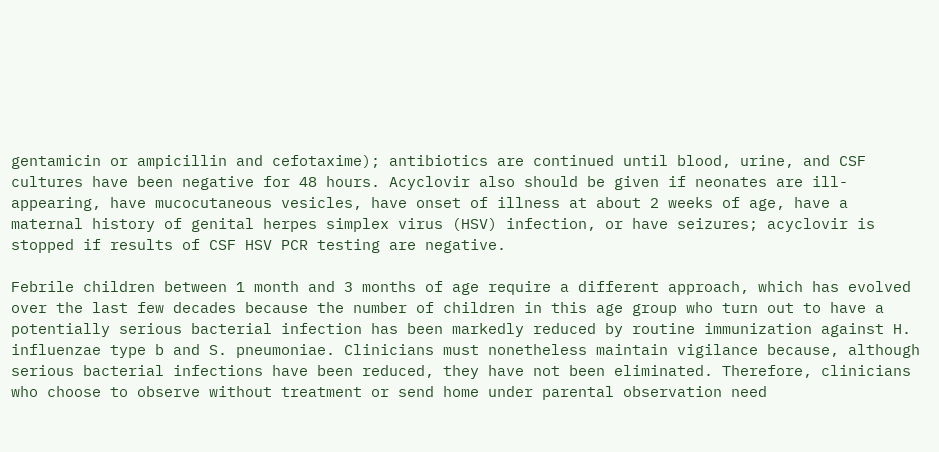gentamicin or ampicillin and cefotaxime); antibiotics are continued until blood, urine, and CSF cultures have been negative for 48 hours. Acyclovir also should be given if neonates are ill-appearing, have mucocutaneous vesicles, have onset of illness at about 2 weeks of age, have a maternal history of genital herpes simplex virus (HSV) infection, or have seizures; acyclovir is stopped if results of CSF HSV PCR testing are negative.

Febrile children between 1 month and 3 months of age require a different approach, which has evolved over the last few decades because the number of children in this age group who turn out to have a potentially serious bacterial infection has been markedly reduced by routine immunization against H. influenzae type b and S. pneumoniae. Clinicians must nonetheless maintain vigilance because, although serious bacterial infections have been reduced, they have not been eliminated. Therefore, clinicians who choose to observe without treatment or send home under parental observation need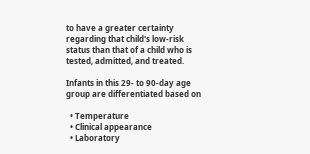to have a greater certainty regarding that child's low-risk status than that of a child who is tested, admitted, and treated.

Infants in this 29- to 90-day age group are differentiated based on

  • Temperature
  • Clinical appearance
  • Laboratory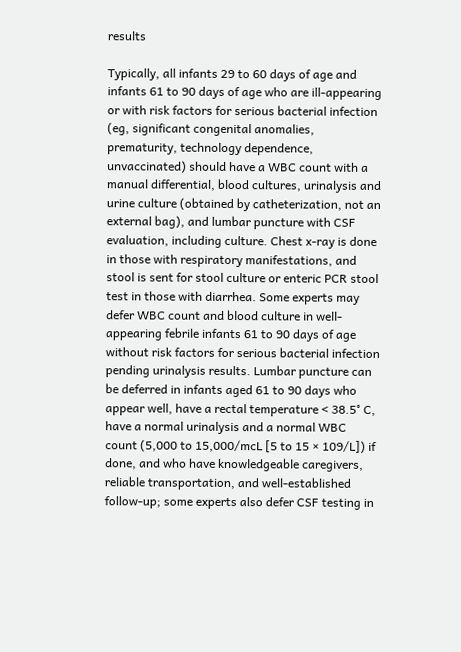results

Typically, all infants 29 to 60 days of age and infants 61 to 90 days of age who are ill-appearing or with risk factors for serious bacterial infection (eg, significant congenital anomalies, prematurity, technology dependence, unvaccinated) should have a WBC count with a manual differential, blood cultures, urinalysis and urine culture (obtained by catheterization, not an external bag), and lumbar puncture with CSF evaluation, including culture. Chest x-ray is done in those with respiratory manifestations, and stool is sent for stool culture or enteric PCR stool test in those with diarrhea. Some experts may defer WBC count and blood culture in well-appearing febrile infants 61 to 90 days of age without risk factors for serious bacterial infection pending urinalysis results. Lumbar puncture can be deferred in infants aged 61 to 90 days who appear well, have a rectal temperature < 38.5° C, have a normal urinalysis and a normal WBC count (5,000 to 15,000/mcL [5 to 15 × 109/L]) if done, and who have knowledgeable caregivers, reliable transportation, and well-established follow-up; some experts also defer CSF testing in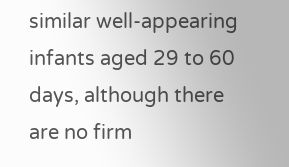similar well-appearing infants aged 29 to 60 days, although there are no firm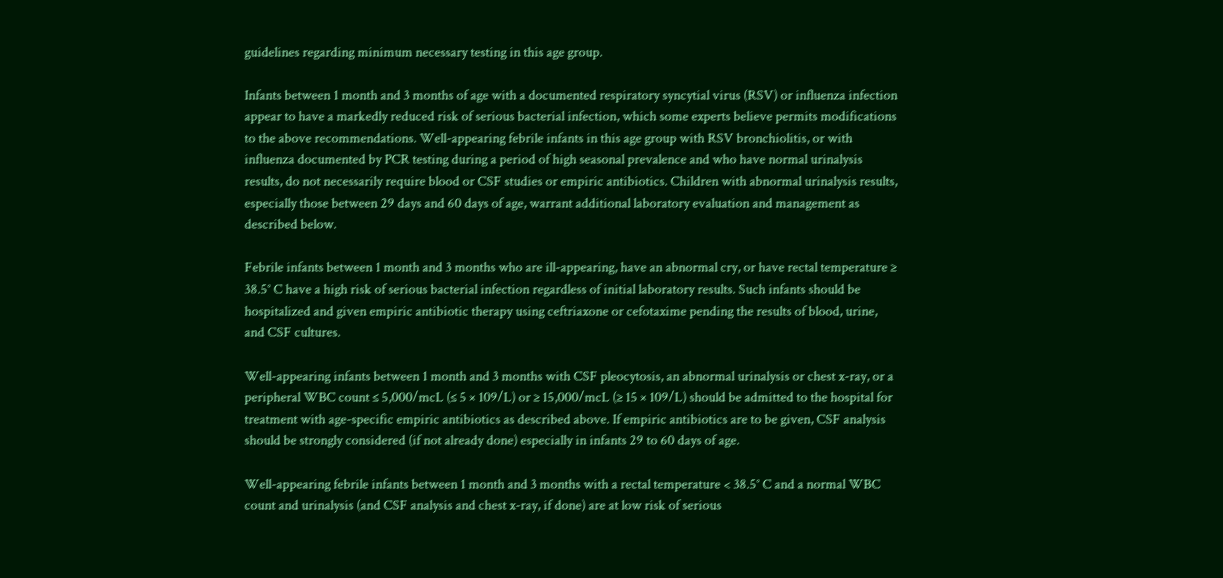guidelines regarding minimum necessary testing in this age group.

Infants between 1 month and 3 months of age with a documented respiratory syncytial virus (RSV) or influenza infection appear to have a markedly reduced risk of serious bacterial infection, which some experts believe permits modifications to the above recommendations. Well-appearing febrile infants in this age group with RSV bronchiolitis, or with influenza documented by PCR testing during a period of high seasonal prevalence and who have normal urinalysis results, do not necessarily require blood or CSF studies or empiric antibiotics. Children with abnormal urinalysis results, especially those between 29 days and 60 days of age, warrant additional laboratory evaluation and management as described below.

Febrile infants between 1 month and 3 months who are ill-appearing, have an abnormal cry, or have rectal temperature ≥ 38.5° C have a high risk of serious bacterial infection regardless of initial laboratory results. Such infants should be hospitalized and given empiric antibiotic therapy using ceftriaxone or cefotaxime pending the results of blood, urine, and CSF cultures.

Well-appearing infants between 1 month and 3 months with CSF pleocytosis, an abnormal urinalysis or chest x-ray, or a peripheral WBC count ≤ 5,000/mcL (≤ 5 × 109/L) or ≥ 15,000/mcL (≥ 15 × 109/L) should be admitted to the hospital for treatment with age-specific empiric antibiotics as described above. If empiric antibiotics are to be given, CSF analysis should be strongly considered (if not already done) especially in infants 29 to 60 days of age.

Well-appearing febrile infants between 1 month and 3 months with a rectal temperature < 38.5° C and a normal WBC count and urinalysis (and CSF analysis and chest x-ray, if done) are at low risk of serious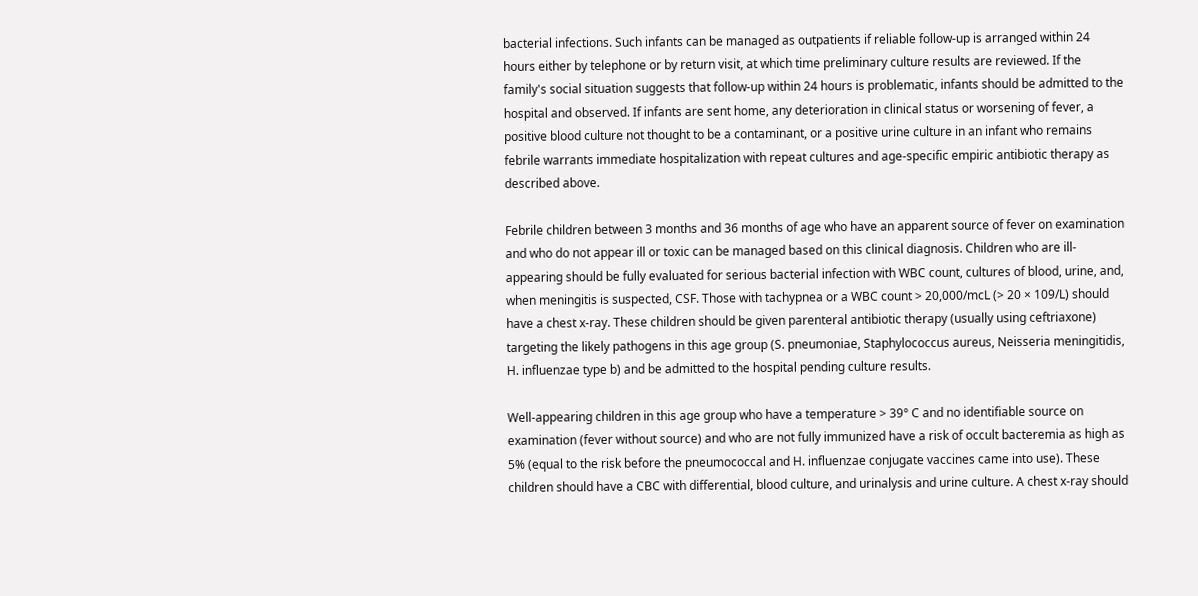bacterial infections. Such infants can be managed as outpatients if reliable follow-up is arranged within 24 hours either by telephone or by return visit, at which time preliminary culture results are reviewed. If the family's social situation suggests that follow-up within 24 hours is problematic, infants should be admitted to the hospital and observed. If infants are sent home, any deterioration in clinical status or worsening of fever, a positive blood culture not thought to be a contaminant, or a positive urine culture in an infant who remains febrile warrants immediate hospitalization with repeat cultures and age-specific empiric antibiotic therapy as described above.

Febrile children between 3 months and 36 months of age who have an apparent source of fever on examination and who do not appear ill or toxic can be managed based on this clinical diagnosis. Children who are ill-appearing should be fully evaluated for serious bacterial infection with WBC count, cultures of blood, urine, and, when meningitis is suspected, CSF. Those with tachypnea or a WBC count > 20,000/mcL (> 20 × 109/L) should have a chest x-ray. These children should be given parenteral antibiotic therapy (usually using ceftriaxone) targeting the likely pathogens in this age group (S. pneumoniae, Staphylococcus aureus, Neisseria meningitidis, H. influenzae type b) and be admitted to the hospital pending culture results.

Well-appearing children in this age group who have a temperature > 39° C and no identifiable source on examination (fever without source) and who are not fully immunized have a risk of occult bacteremia as high as 5% (equal to the risk before the pneumococcal and H. influenzae conjugate vaccines came into use). These children should have a CBC with differential, blood culture, and urinalysis and urine culture. A chest x-ray should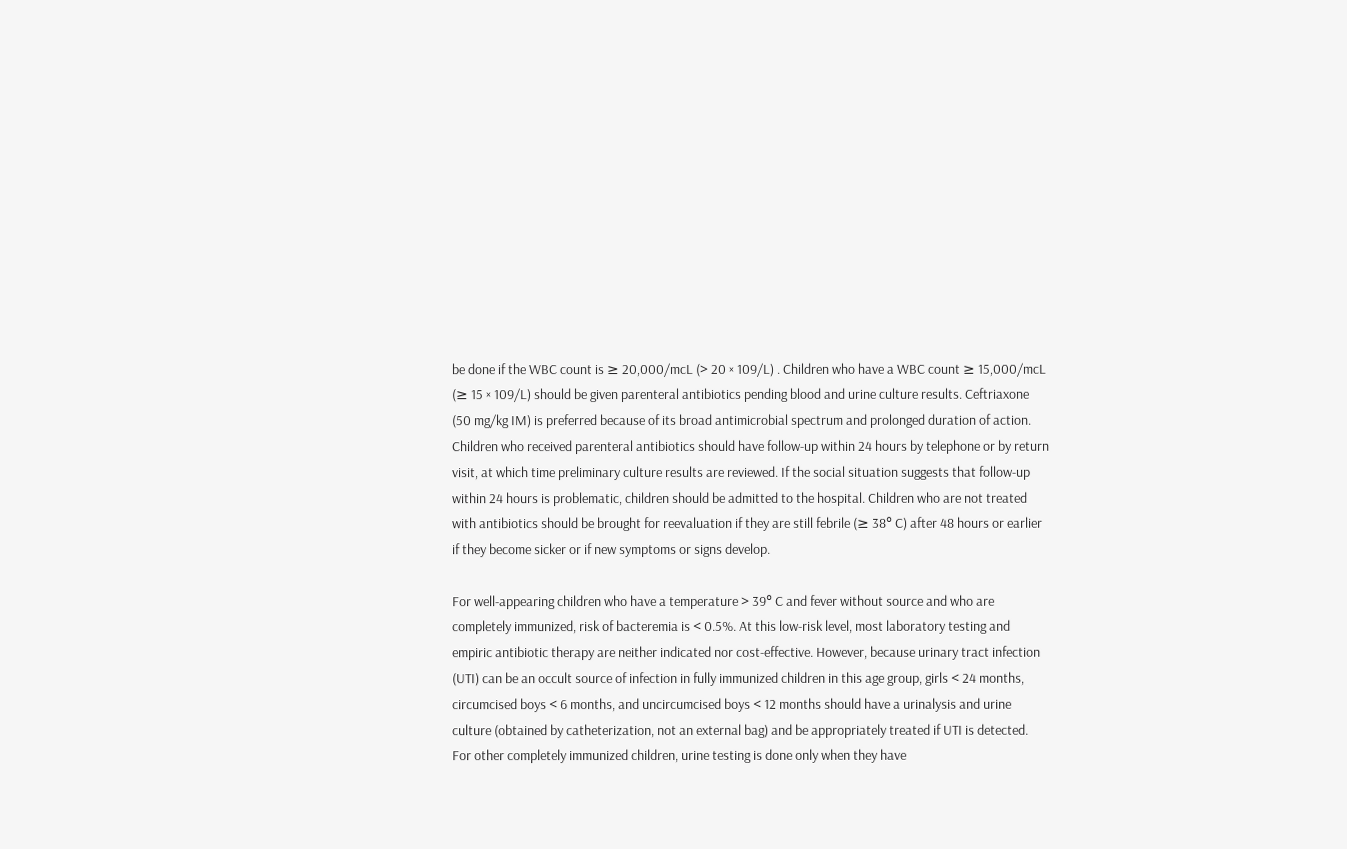be done if the WBC count is ≥ 20,000/mcL (> 20 × 109/L) . Children who have a WBC count ≥ 15,000/mcL (≥ 15 × 109/L) should be given parenteral antibiotics pending blood and urine culture results. Ceftriaxone (50 mg/kg IM) is preferred because of its broad antimicrobial spectrum and prolonged duration of action. Children who received parenteral antibiotics should have follow-up within 24 hours by telephone or by return visit, at which time preliminary culture results are reviewed. If the social situation suggests that follow-up within 24 hours is problematic, children should be admitted to the hospital. Children who are not treated with antibiotics should be brought for reevaluation if they are still febrile (≥ 38° C) after 48 hours or earlier if they become sicker or if new symptoms or signs develop.

For well-appearing children who have a temperature > 39° C and fever without source and who are completely immunized, risk of bacteremia is < 0.5%. At this low-risk level, most laboratory testing and empiric antibiotic therapy are neither indicated nor cost-effective. However, because urinary tract infection (UTI) can be an occult source of infection in fully immunized children in this age group, girls < 24 months, circumcised boys < 6 months, and uncircumcised boys < 12 months should have a urinalysis and urine culture (obtained by catheterization, not an external bag) and be appropriately treated if UTI is detected. For other completely immunized children, urine testing is done only when they have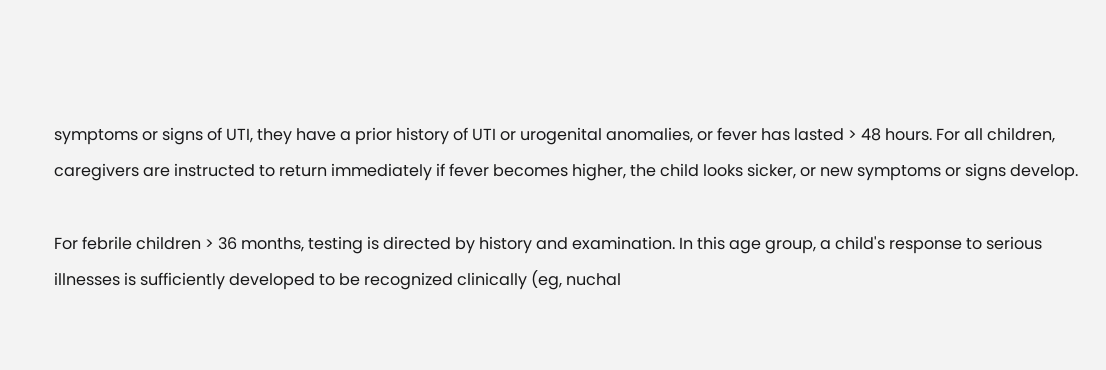symptoms or signs of UTI, they have a prior history of UTI or urogenital anomalies, or fever has lasted > 48 hours. For all children, caregivers are instructed to return immediately if fever becomes higher, the child looks sicker, or new symptoms or signs develop.

For febrile children > 36 months, testing is directed by history and examination. In this age group, a child's response to serious illnesses is sufficiently developed to be recognized clinically (eg, nuchal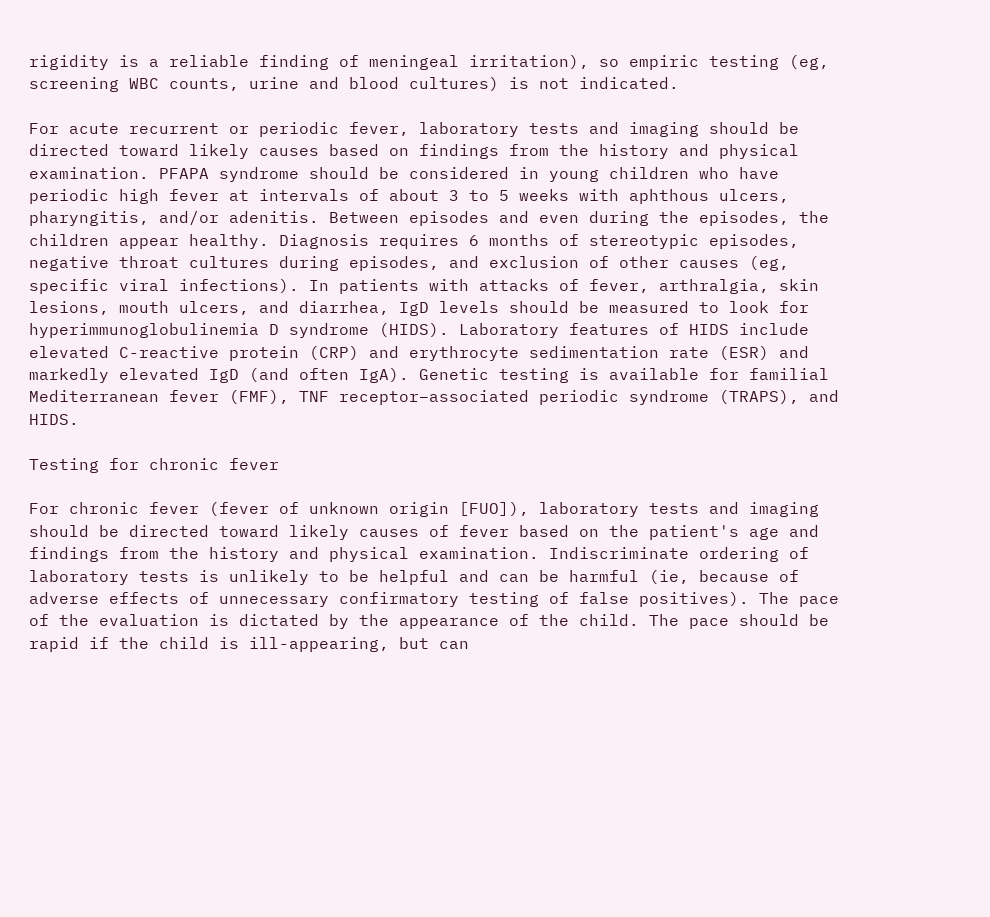rigidity is a reliable finding of meningeal irritation), so empiric testing (eg, screening WBC counts, urine and blood cultures) is not indicated.

For acute recurrent or periodic fever, laboratory tests and imaging should be directed toward likely causes based on findings from the history and physical examination. PFAPA syndrome should be considered in young children who have periodic high fever at intervals of about 3 to 5 weeks with aphthous ulcers, pharyngitis, and/or adenitis. Between episodes and even during the episodes, the children appear healthy. Diagnosis requires 6 months of stereotypic episodes, negative throat cultures during episodes, and exclusion of other causes (eg, specific viral infections). In patients with attacks of fever, arthralgia, skin lesions, mouth ulcers, and diarrhea, IgD levels should be measured to look for hyperimmunoglobulinemia D syndrome (HIDS). Laboratory features of HIDS include elevated C-reactive protein (CRP) and erythrocyte sedimentation rate (ESR) and markedly elevated IgD (and often IgA). Genetic testing is available for familial Mediterranean fever (FMF), TNF receptor–associated periodic syndrome (TRAPS), and HIDS.

Testing for chronic fever

For chronic fever (fever of unknown origin [FUO]), laboratory tests and imaging should be directed toward likely causes of fever based on the patient's age and findings from the history and physical examination. Indiscriminate ordering of laboratory tests is unlikely to be helpful and can be harmful (ie, because of adverse effects of unnecessary confirmatory testing of false positives). The pace of the evaluation is dictated by the appearance of the child. The pace should be rapid if the child is ill-appearing, but can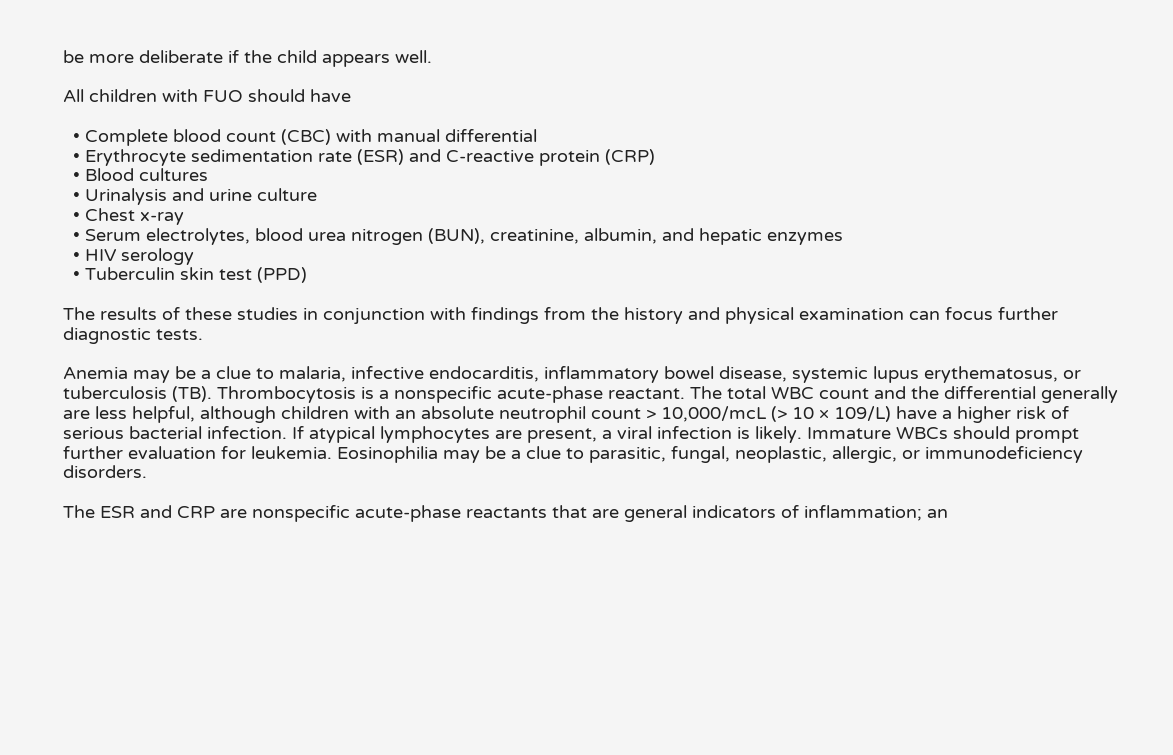be more deliberate if the child appears well.

All children with FUO should have

  • Complete blood count (CBC) with manual differential
  • Erythrocyte sedimentation rate (ESR) and C-reactive protein (CRP)
  • Blood cultures
  • Urinalysis and urine culture
  • Chest x-ray
  • Serum electrolytes, blood urea nitrogen (BUN), creatinine, albumin, and hepatic enzymes
  • HIV serology
  • Tuberculin skin test (PPD)

The results of these studies in conjunction with findings from the history and physical examination can focus further diagnostic tests.

Anemia may be a clue to malaria, infective endocarditis, inflammatory bowel disease, systemic lupus erythematosus, or tuberculosis (TB). Thrombocytosis is a nonspecific acute-phase reactant. The total WBC count and the differential generally are less helpful, although children with an absolute neutrophil count > 10,000/mcL (> 10 × 109/L) have a higher risk of serious bacterial infection. If atypical lymphocytes are present, a viral infection is likely. Immature WBCs should prompt further evaluation for leukemia. Eosinophilia may be a clue to parasitic, fungal, neoplastic, allergic, or immunodeficiency disorders.

The ESR and CRP are nonspecific acute-phase reactants that are general indicators of inflammation; an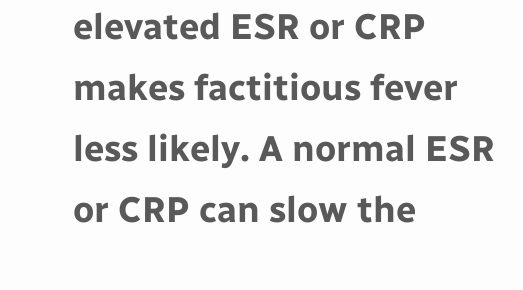elevated ESR or CRP makes factitious fever less likely. A normal ESR or CRP can slow the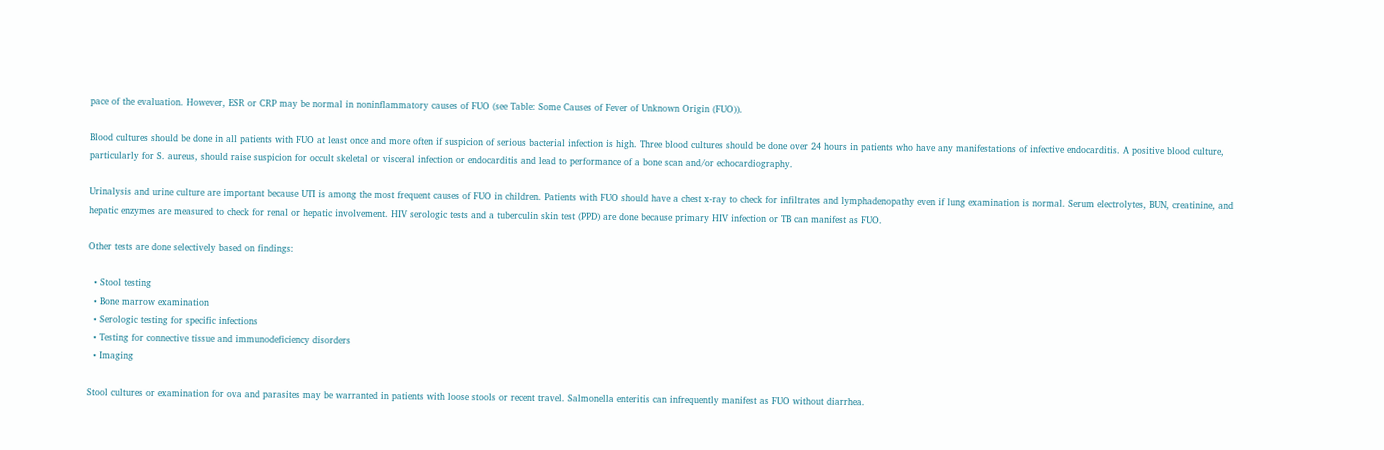pace of the evaluation. However, ESR or CRP may be normal in noninflammatory causes of FUO (see Table: Some Causes of Fever of Unknown Origin (FUO)).

Blood cultures should be done in all patients with FUO at least once and more often if suspicion of serious bacterial infection is high. Three blood cultures should be done over 24 hours in patients who have any manifestations of infective endocarditis. A positive blood culture, particularly for S. aureus, should raise suspicion for occult skeletal or visceral infection or endocarditis and lead to performance of a bone scan and/or echocardiography.

Urinalysis and urine culture are important because UTI is among the most frequent causes of FUO in children. Patients with FUO should have a chest x-ray to check for infiltrates and lymphadenopathy even if lung examination is normal. Serum electrolytes, BUN, creatinine, and hepatic enzymes are measured to check for renal or hepatic involvement. HIV serologic tests and a tuberculin skin test (PPD) are done because primary HIV infection or TB can manifest as FUO.

Other tests are done selectively based on findings:

  • Stool testing
  • Bone marrow examination
  • Serologic testing for specific infections
  • Testing for connective tissue and immunodeficiency disorders
  • Imaging

Stool cultures or examination for ova and parasites may be warranted in patients with loose stools or recent travel. Salmonella enteritis can infrequently manifest as FUO without diarrhea.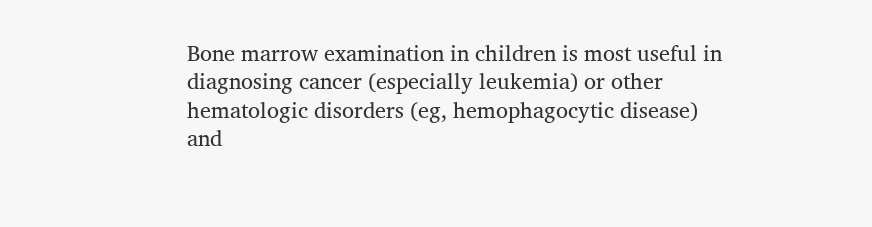Bone marrow examination in children is most useful in diagnosing cancer (especially leukemia) or other hematologic disorders (eg, hemophagocytic disease) and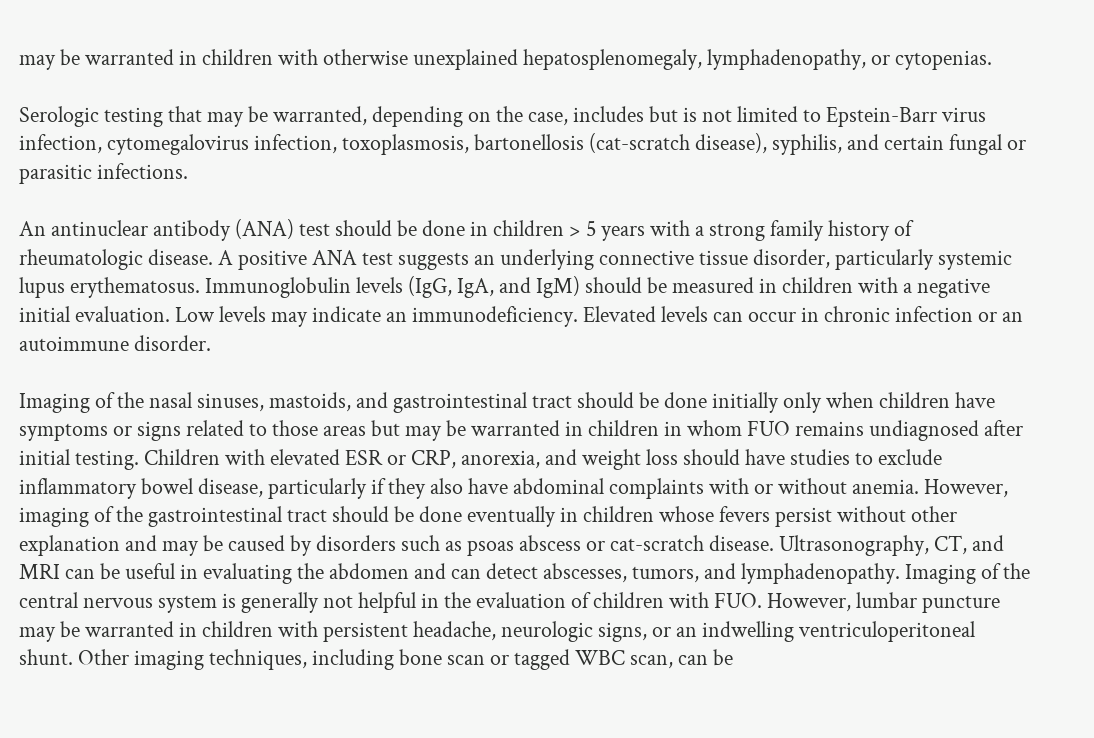may be warranted in children with otherwise unexplained hepatosplenomegaly, lymphadenopathy, or cytopenias.

Serologic testing that may be warranted, depending on the case, includes but is not limited to Epstein-Barr virus infection, cytomegalovirus infection, toxoplasmosis, bartonellosis (cat-scratch disease), syphilis, and certain fungal or parasitic infections.

An antinuclear antibody (ANA) test should be done in children > 5 years with a strong family history of rheumatologic disease. A positive ANA test suggests an underlying connective tissue disorder, particularly systemic lupus erythematosus. Immunoglobulin levels (IgG, IgA, and IgM) should be measured in children with a negative initial evaluation. Low levels may indicate an immunodeficiency. Elevated levels can occur in chronic infection or an autoimmune disorder.

Imaging of the nasal sinuses, mastoids, and gastrointestinal tract should be done initially only when children have symptoms or signs related to those areas but may be warranted in children in whom FUO remains undiagnosed after initial testing. Children with elevated ESR or CRP, anorexia, and weight loss should have studies to exclude inflammatory bowel disease, particularly if they also have abdominal complaints with or without anemia. However, imaging of the gastrointestinal tract should be done eventually in children whose fevers persist without other explanation and may be caused by disorders such as psoas abscess or cat-scratch disease. Ultrasonography, CT, and MRI can be useful in evaluating the abdomen and can detect abscesses, tumors, and lymphadenopathy. Imaging of the central nervous system is generally not helpful in the evaluation of children with FUO. However, lumbar puncture may be warranted in children with persistent headache, neurologic signs, or an indwelling ventriculoperitoneal shunt. Other imaging techniques, including bone scan or tagged WBC scan, can be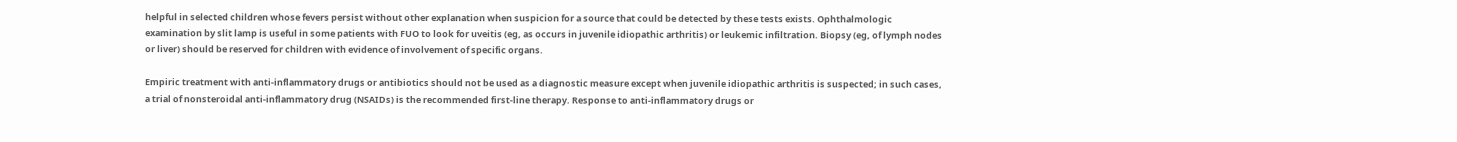helpful in selected children whose fevers persist without other explanation when suspicion for a source that could be detected by these tests exists. Ophthalmologic examination by slit lamp is useful in some patients with FUO to look for uveitis (eg, as occurs in juvenile idiopathic arthritis) or leukemic infiltration. Biopsy (eg, of lymph nodes or liver) should be reserved for children with evidence of involvement of specific organs.

Empiric treatment with anti-inflammatory drugs or antibiotics should not be used as a diagnostic measure except when juvenile idiopathic arthritis is suspected; in such cases, a trial of nonsteroidal anti-inflammatory drug (NSAIDs) is the recommended first-line therapy. Response to anti-inflammatory drugs or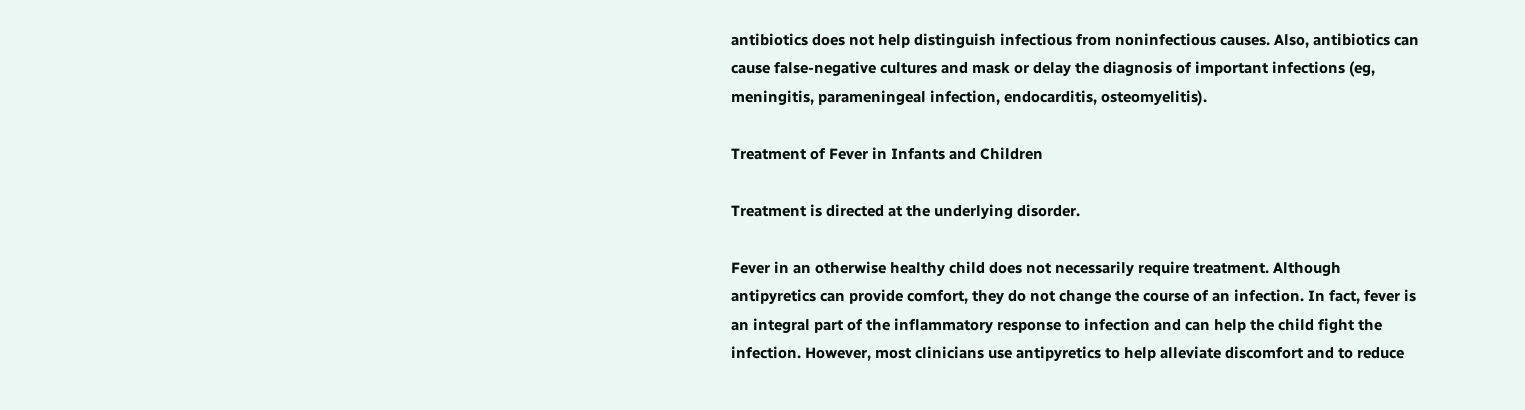antibiotics does not help distinguish infectious from noninfectious causes. Also, antibiotics can cause false-negative cultures and mask or delay the diagnosis of important infections (eg, meningitis, parameningeal infection, endocarditis, osteomyelitis).

Treatment of Fever in Infants and Children

Treatment is directed at the underlying disorder.

Fever in an otherwise healthy child does not necessarily require treatment. Although antipyretics can provide comfort, they do not change the course of an infection. In fact, fever is an integral part of the inflammatory response to infection and can help the child fight the infection. However, most clinicians use antipyretics to help alleviate discomfort and to reduce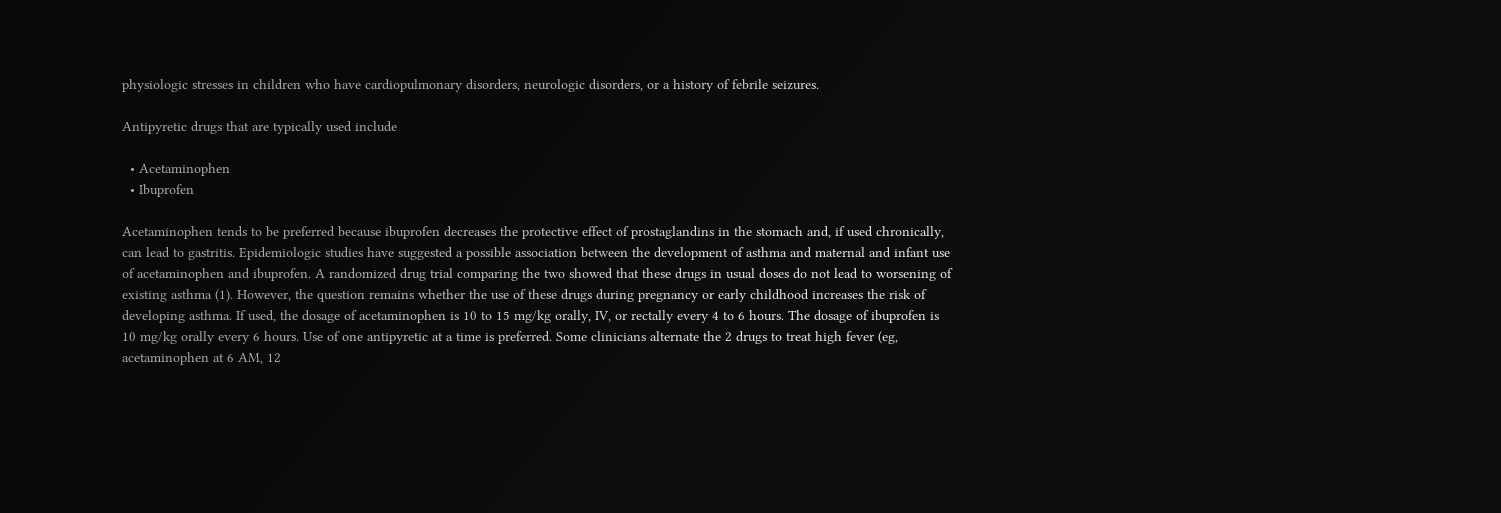physiologic stresses in children who have cardiopulmonary disorders, neurologic disorders, or a history of febrile seizures.

Antipyretic drugs that are typically used include

  • Acetaminophen
  • Ibuprofen

Acetaminophen tends to be preferred because ibuprofen decreases the protective effect of prostaglandins in the stomach and, if used chronically, can lead to gastritis. Epidemiologic studies have suggested a possible association between the development of asthma and maternal and infant use of acetaminophen and ibuprofen. A randomized drug trial comparing the two showed that these drugs in usual doses do not lead to worsening of existing asthma (1). However, the question remains whether the use of these drugs during pregnancy or early childhood increases the risk of developing asthma. If used, the dosage of acetaminophen is 10 to 15 mg/kg orally, IV, or rectally every 4 to 6 hours. The dosage of ibuprofen is 10 mg/kg orally every 6 hours. Use of one antipyretic at a time is preferred. Some clinicians alternate the 2 drugs to treat high fever (eg, acetaminophen at 6 AM, 12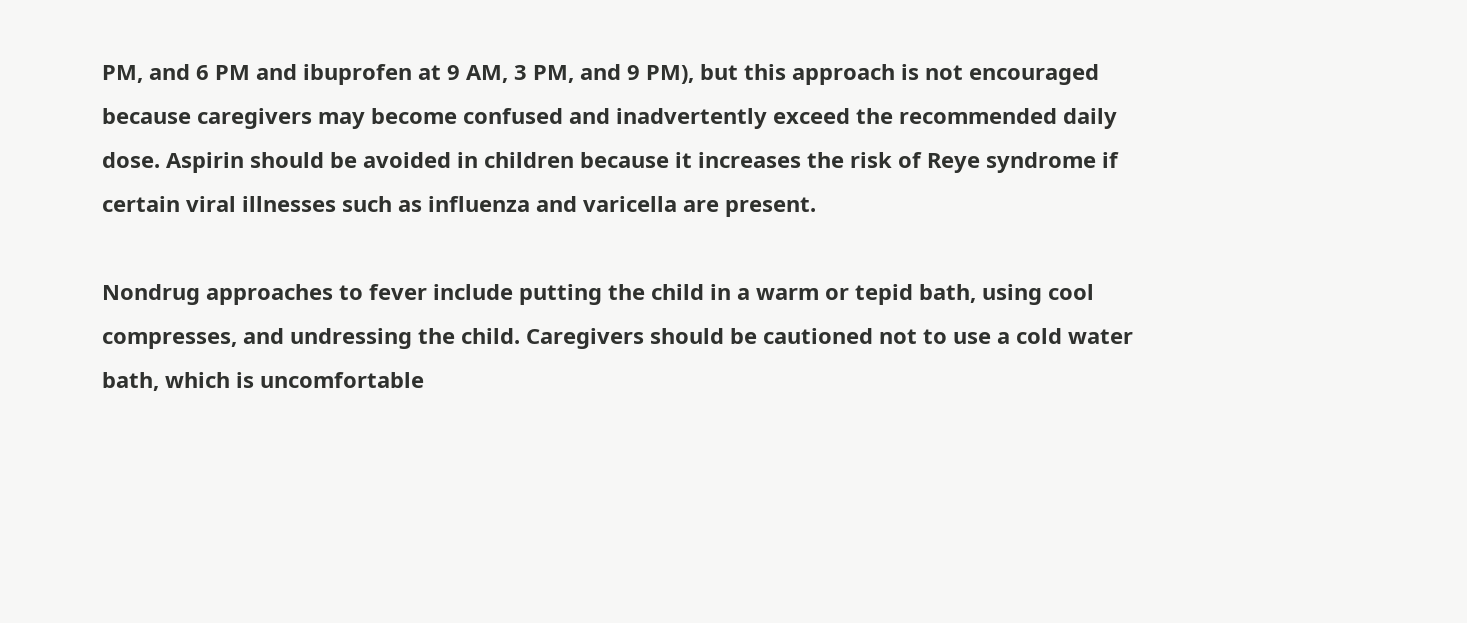PM, and 6 PM and ibuprofen at 9 AM, 3 PM, and 9 PM), but this approach is not encouraged because caregivers may become confused and inadvertently exceed the recommended daily dose. Aspirin should be avoided in children because it increases the risk of Reye syndrome if certain viral illnesses such as influenza and varicella are present.

Nondrug approaches to fever include putting the child in a warm or tepid bath, using cool compresses, and undressing the child. Caregivers should be cautioned not to use a cold water bath, which is uncomfortable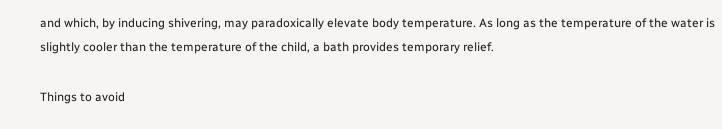and which, by inducing shivering, may paradoxically elevate body temperature. As long as the temperature of the water is slightly cooler than the temperature of the child, a bath provides temporary relief.

Things to avoid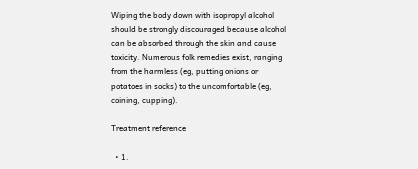Wiping the body down with isopropyl alcohol should be strongly discouraged because alcohol can be absorbed through the skin and cause toxicity. Numerous folk remedies exist, ranging from the harmless (eg, putting onions or potatoes in socks) to the uncomfortable (eg, coining, cupping).

Treatment reference

  • 1.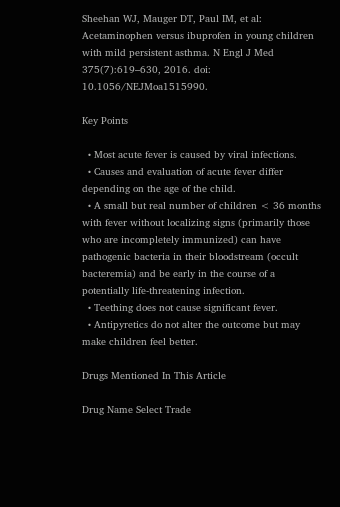Sheehan WJ, Mauger DT, Paul IM, et al: Acetaminophen versus ibuprofen in young children with mild persistent asthma. N Engl J Med 375(7):619–630, 2016. doi: 10.1056/NEJMoa1515990.

Key Points

  • Most acute fever is caused by viral infections.
  • Causes and evaluation of acute fever differ depending on the age of the child.
  • A small but real number of children < 36 months with fever without localizing signs (primarily those who are incompletely immunized) can have pathogenic bacteria in their bloodstream (occult bacteremia) and be early in the course of a potentially life-threatening infection.
  • Teething does not cause significant fever.
  • Antipyretics do not alter the outcome but may make children feel better.

Drugs Mentioned In This Article

Drug Name Select Trade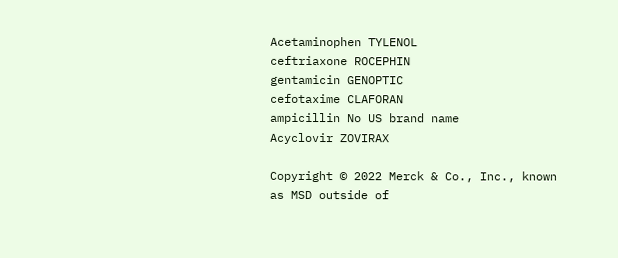Acetaminophen TYLENOL
ceftriaxone ROCEPHIN
gentamicin GENOPTIC
cefotaxime CLAFORAN
ampicillin No US brand name
Acyclovir ZOVIRAX

Copyright © 2022 Merck & Co., Inc., known as MSD outside of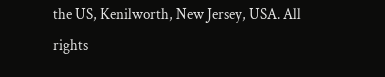the US, Kenilworth, New Jersey, USA. All rights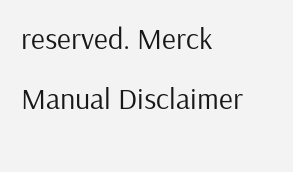reserved. Merck Manual Disclaimer